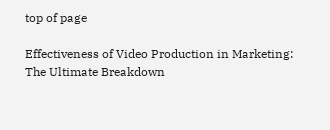top of page

Effectiveness of Video Production in Marketing: The Ultimate Breakdown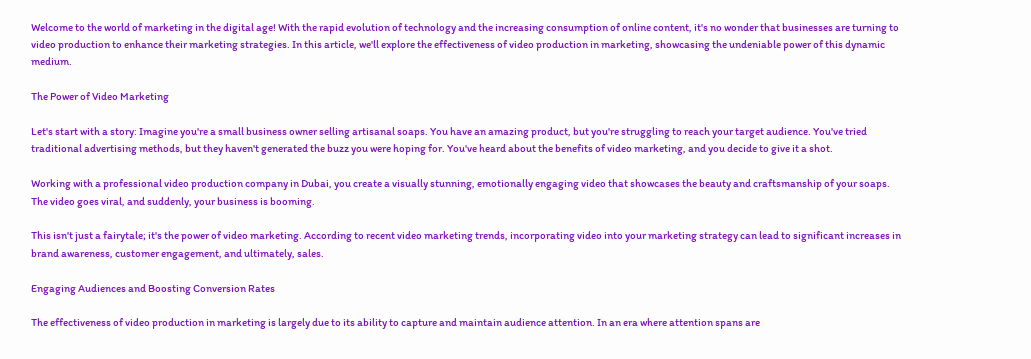Welcome to the world of marketing in the digital age! With the rapid evolution of technology and the increasing consumption of online content, it's no wonder that businesses are turning to video production to enhance their marketing strategies. In this article, we'll explore the effectiveness of video production in marketing, showcasing the undeniable power of this dynamic medium.

The Power of Video Marketing

Let's start with a story: Imagine you're a small business owner selling artisanal soaps. You have an amazing product, but you're struggling to reach your target audience. You've tried traditional advertising methods, but they haven't generated the buzz you were hoping for. You've heard about the benefits of video marketing, and you decide to give it a shot.

Working with a professional video production company in Dubai, you create a visually stunning, emotionally engaging video that showcases the beauty and craftsmanship of your soaps. The video goes viral, and suddenly, your business is booming.

This isn't just a fairytale; it's the power of video marketing. According to recent video marketing trends, incorporating video into your marketing strategy can lead to significant increases in brand awareness, customer engagement, and ultimately, sales.

Engaging Audiences and Boosting Conversion Rates

The effectiveness of video production in marketing is largely due to its ability to capture and maintain audience attention. In an era where attention spans are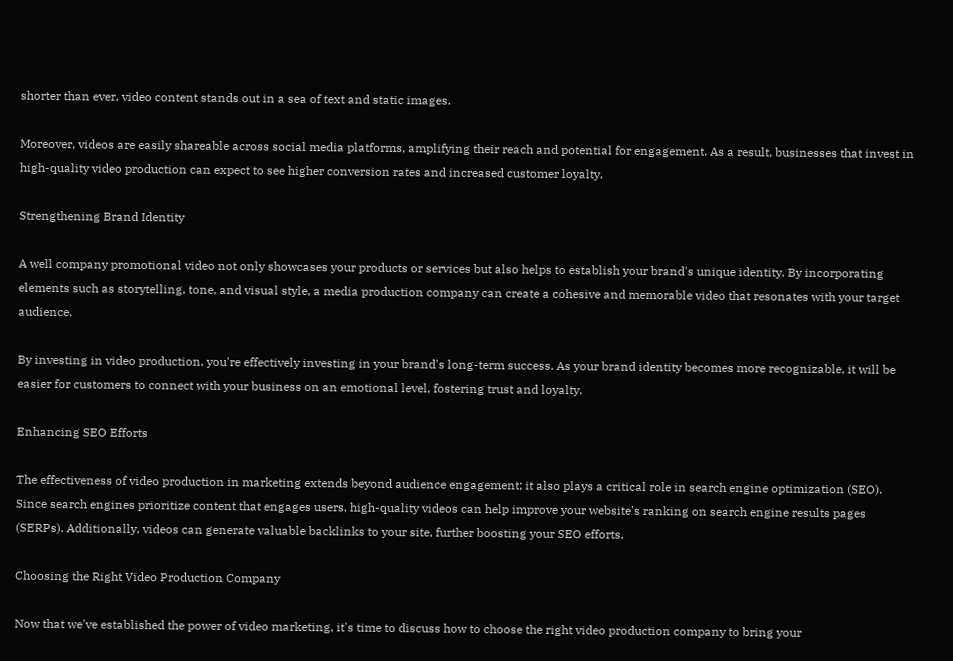shorter than ever, video content stands out in a sea of text and static images.

Moreover, videos are easily shareable across social media platforms, amplifying their reach and potential for engagement. As a result, businesses that invest in high-quality video production can expect to see higher conversion rates and increased customer loyalty.

Strengthening Brand Identity

A well company promotional video not only showcases your products or services but also helps to establish your brand's unique identity. By incorporating elements such as storytelling, tone, and visual style, a media production company can create a cohesive and memorable video that resonates with your target audience.

By investing in video production, you're effectively investing in your brand's long-term success. As your brand identity becomes more recognizable, it will be easier for customers to connect with your business on an emotional level, fostering trust and loyalty.

Enhancing SEO Efforts

The effectiveness of video production in marketing extends beyond audience engagement; it also plays a critical role in search engine optimization (SEO). Since search engines prioritize content that engages users, high-quality videos can help improve your website's ranking on search engine results pages (SERPs). Additionally, videos can generate valuable backlinks to your site, further boosting your SEO efforts.

Choosing the Right Video Production Company

Now that we've established the power of video marketing, it's time to discuss how to choose the right video production company to bring your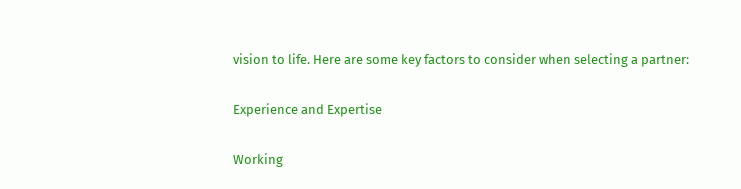vision to life. Here are some key factors to consider when selecting a partner:

Experience and Expertise

Working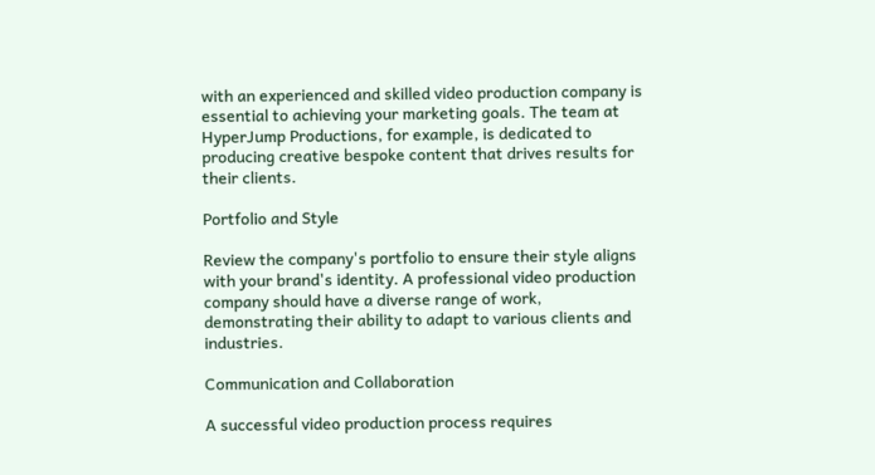with an experienced and skilled video production company is essential to achieving your marketing goals. The team at HyperJump Productions, for example, is dedicated to producing creative bespoke content that drives results for their clients.

Portfolio and Style

Review the company's portfolio to ensure their style aligns with your brand's identity. A professional video production company should have a diverse range of work, demonstrating their ability to adapt to various clients and industries.

Communication and Collaboration

A successful video production process requires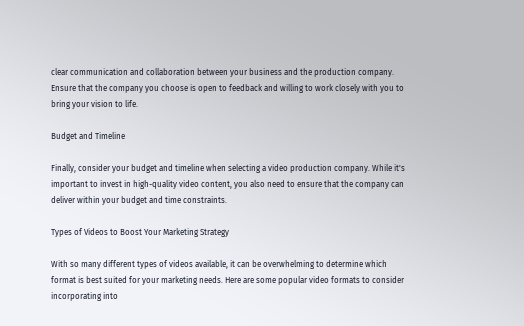clear communication and collaboration between your business and the production company. Ensure that the company you choose is open to feedback and willing to work closely with you to bring your vision to life.

Budget and Timeline

Finally, consider your budget and timeline when selecting a video production company. While it's important to invest in high-quality video content, you also need to ensure that the company can deliver within your budget and time constraints.

Types of Videos to Boost Your Marketing Strategy

With so many different types of videos available, it can be overwhelming to determine which format is best suited for your marketing needs. Here are some popular video formats to consider incorporating into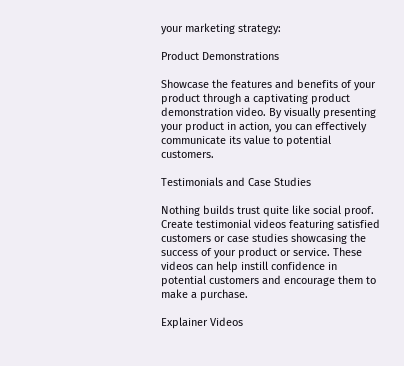your marketing strategy:

Product Demonstrations

Showcase the features and benefits of your product through a captivating product demonstration video. By visually presenting your product in action, you can effectively communicate its value to potential customers.

Testimonials and Case Studies

Nothing builds trust quite like social proof. Create testimonial videos featuring satisfied customers or case studies showcasing the success of your product or service. These videos can help instill confidence in potential customers and encourage them to make a purchase.

Explainer Videos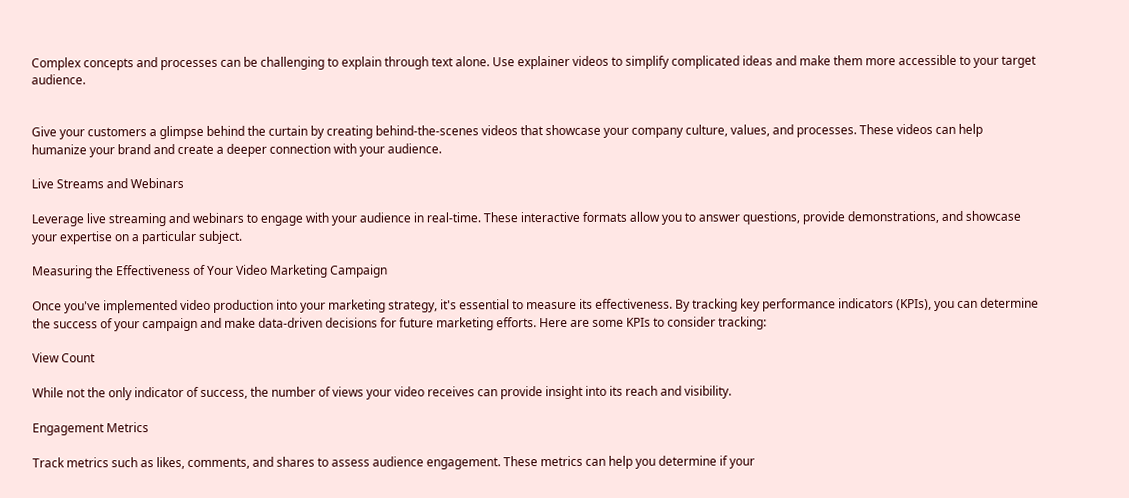Complex concepts and processes can be challenging to explain through text alone. Use explainer videos to simplify complicated ideas and make them more accessible to your target audience.


Give your customers a glimpse behind the curtain by creating behind-the-scenes videos that showcase your company culture, values, and processes. These videos can help humanize your brand and create a deeper connection with your audience.

Live Streams and Webinars

Leverage live streaming and webinars to engage with your audience in real-time. These interactive formats allow you to answer questions, provide demonstrations, and showcase your expertise on a particular subject.

Measuring the Effectiveness of Your Video Marketing Campaign

Once you've implemented video production into your marketing strategy, it's essential to measure its effectiveness. By tracking key performance indicators (KPIs), you can determine the success of your campaign and make data-driven decisions for future marketing efforts. Here are some KPIs to consider tracking:

View Count

While not the only indicator of success, the number of views your video receives can provide insight into its reach and visibility.

Engagement Metrics

Track metrics such as likes, comments, and shares to assess audience engagement. These metrics can help you determine if your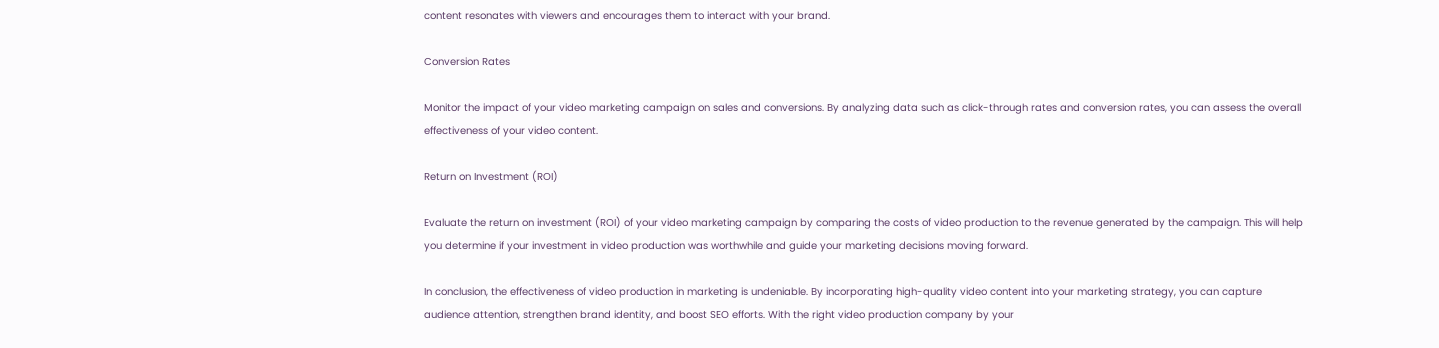content resonates with viewers and encourages them to interact with your brand.

Conversion Rates

Monitor the impact of your video marketing campaign on sales and conversions. By analyzing data such as click-through rates and conversion rates, you can assess the overall effectiveness of your video content.

Return on Investment (ROI)

Evaluate the return on investment (ROI) of your video marketing campaign by comparing the costs of video production to the revenue generated by the campaign. This will help you determine if your investment in video production was worthwhile and guide your marketing decisions moving forward.

In conclusion, the effectiveness of video production in marketing is undeniable. By incorporating high-quality video content into your marketing strategy, you can capture audience attention, strengthen brand identity, and boost SEO efforts. With the right video production company by your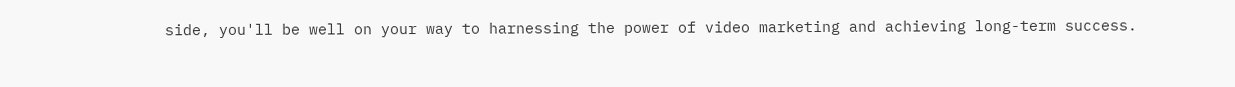side, you'll be well on your way to harnessing the power of video marketing and achieving long-term success.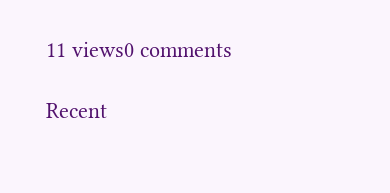11 views0 comments

Recent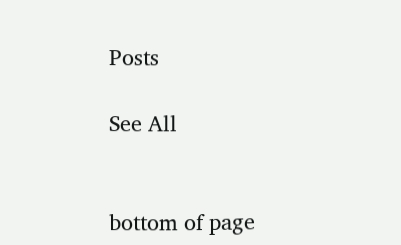Posts

See All


bottom of page